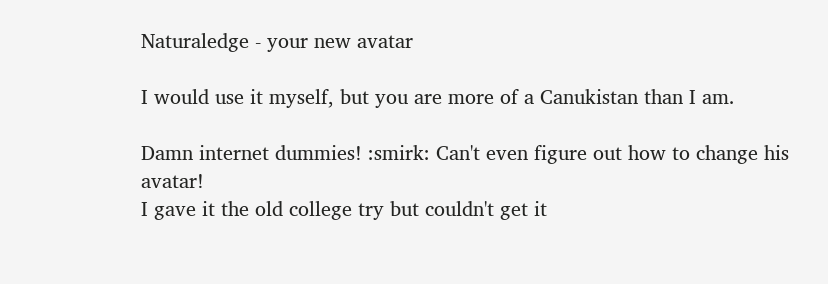Naturaledge - your new avatar

I would use it myself, but you are more of a Canukistan than I am.

Damn internet dummies! :smirk: Can't even figure out how to change his avatar!
I gave it the old college try but couldn't get it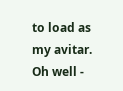to load as my avitar. Oh well -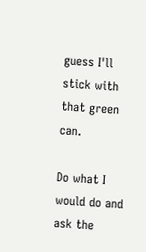guess I'll stick with that green can.

Do what I would do and ask the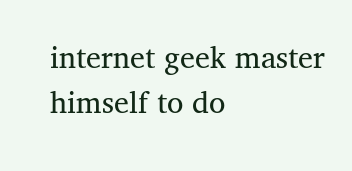internet geek master himself to do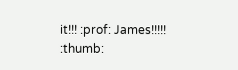it!!! :prof: James!!!!! :thumb: